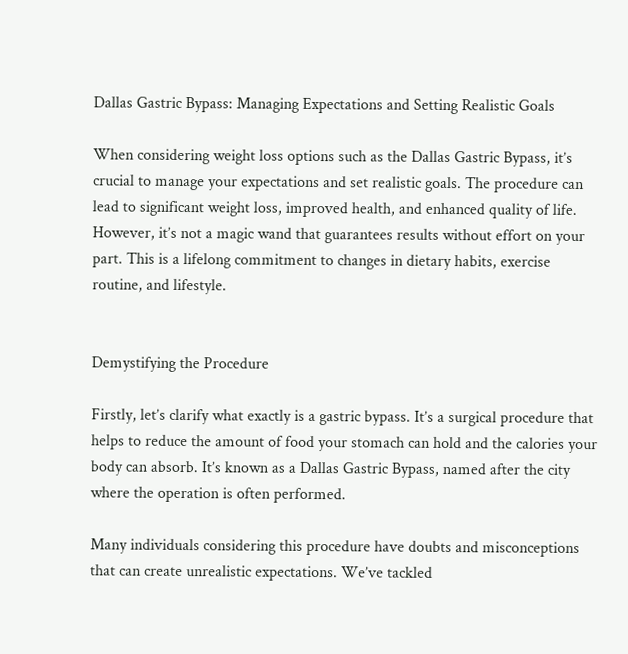Dallas Gastric Bypass: Managing Expectations and Setting Realistic Goals

When considering weight loss options such as the Dallas Gastric Bypass, it’s crucial to manage your expectations and set realistic goals. The procedure can lead to significant weight loss, improved health, and enhanced quality of life. However, it’s not a magic wand that guarantees results without effort on your part. This is a lifelong commitment to changes in dietary habits, exercise routine, and lifestyle.


Demystifying the Procedure

Firstly, let’s clarify what exactly is a gastric bypass. It’s a surgical procedure that helps to reduce the amount of food your stomach can hold and the calories your body can absorb. It’s known as a Dallas Gastric Bypass, named after the city where the operation is often performed.

Many individuals considering this procedure have doubts and misconceptions that can create unrealistic expectations. We’ve tackled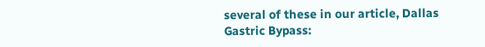several of these in our article, Dallas Gastric Bypass: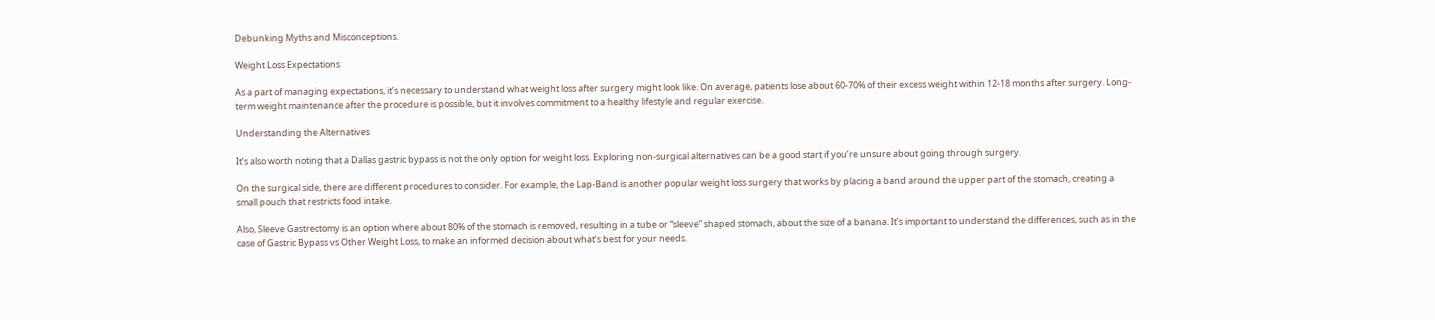Debunking Myths and Misconceptions.

Weight Loss Expectations

As a part of managing expectations, it’s necessary to understand what weight loss after surgery might look like. On average, patients lose about 60-70% of their excess weight within 12-18 months after surgery. Long-term weight maintenance after the procedure is possible, but it involves commitment to a healthy lifestyle and regular exercise.

Understanding the Alternatives

It’s also worth noting that a Dallas gastric bypass is not the only option for weight loss. Exploring non-surgical alternatives can be a good start if you’re unsure about going through surgery.

On the surgical side, there are different procedures to consider. For example, the Lap-Band is another popular weight loss surgery that works by placing a band around the upper part of the stomach, creating a small pouch that restricts food intake.

Also, Sleeve Gastrectomy is an option where about 80% of the stomach is removed, resulting in a tube or “sleeve” shaped stomach, about the size of a banana. It’s important to understand the differences, such as in the case of Gastric Bypass vs Other Weight Loss, to make an informed decision about what’s best for your needs.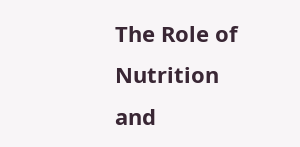The Role of Nutrition and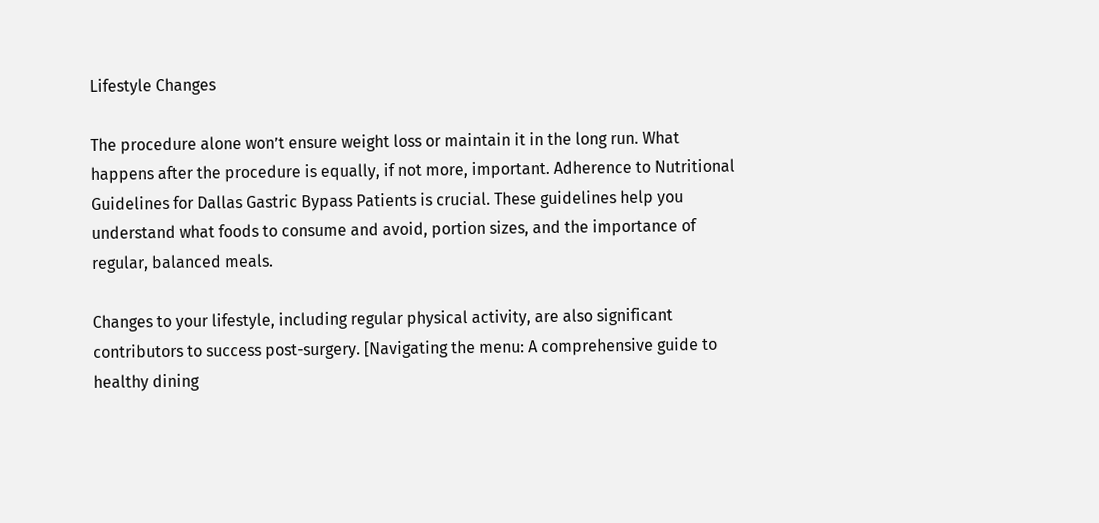Lifestyle Changes

The procedure alone won’t ensure weight loss or maintain it in the long run. What happens after the procedure is equally, if not more, important. Adherence to Nutritional Guidelines for Dallas Gastric Bypass Patients is crucial. These guidelines help you understand what foods to consume and avoid, portion sizes, and the importance of regular, balanced meals.

Changes to your lifestyle, including regular physical activity, are also significant contributors to success post-surgery. [Navigating the menu: A comprehensive guide to healthy dining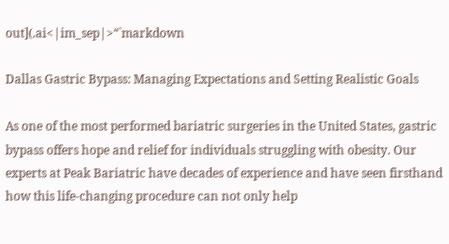out](.ai<|im_sep|>“`markdown

Dallas Gastric Bypass: Managing Expectations and Setting Realistic Goals

As one of the most performed bariatric surgeries in the United States, gastric bypass offers hope and relief for individuals struggling with obesity. Our experts at Peak Bariatric have decades of experience and have seen firsthand how this life-changing procedure can not only help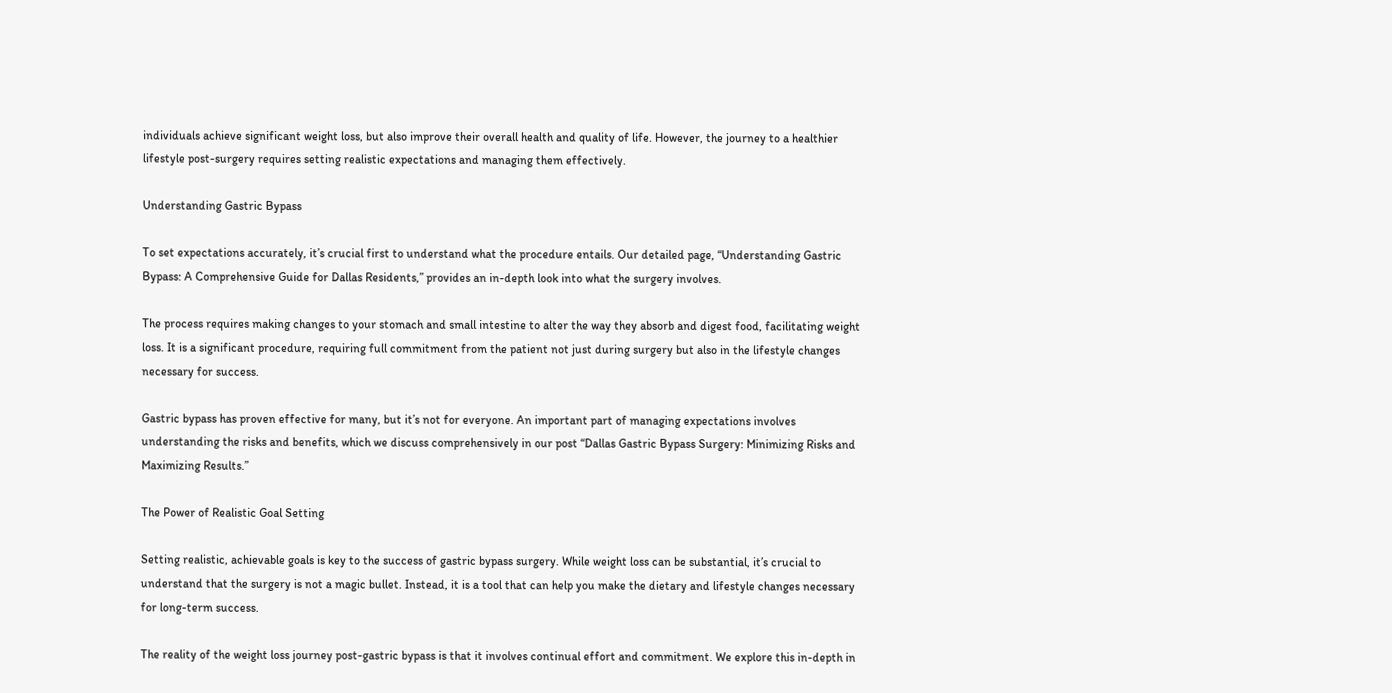individuals achieve significant weight loss, but also improve their overall health and quality of life. However, the journey to a healthier lifestyle post-surgery requires setting realistic expectations and managing them effectively.

Understanding Gastric Bypass

To set expectations accurately, it’s crucial first to understand what the procedure entails. Our detailed page, “Understanding Gastric Bypass: A Comprehensive Guide for Dallas Residents,” provides an in-depth look into what the surgery involves.

The process requires making changes to your stomach and small intestine to alter the way they absorb and digest food, facilitating weight loss. It is a significant procedure, requiring full commitment from the patient not just during surgery but also in the lifestyle changes necessary for success.

Gastric bypass has proven effective for many, but it’s not for everyone. An important part of managing expectations involves understanding the risks and benefits, which we discuss comprehensively in our post “Dallas Gastric Bypass Surgery: Minimizing Risks and Maximizing Results.”

The Power of Realistic Goal Setting

Setting realistic, achievable goals is key to the success of gastric bypass surgery. While weight loss can be substantial, it’s crucial to understand that the surgery is not a magic bullet. Instead, it is a tool that can help you make the dietary and lifestyle changes necessary for long-term success.

The reality of the weight loss journey post-gastric bypass is that it involves continual effort and commitment. We explore this in-depth in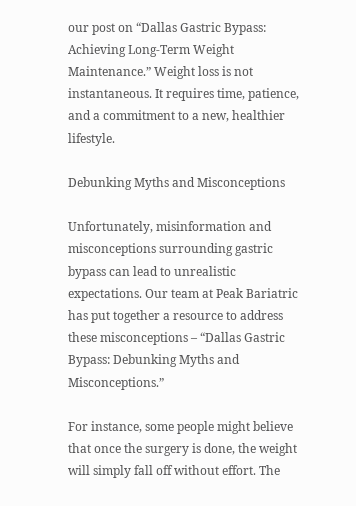our post on “Dallas Gastric Bypass: Achieving Long-Term Weight Maintenance.” Weight loss is not instantaneous. It requires time, patience, and a commitment to a new, healthier lifestyle.

Debunking Myths and Misconceptions

Unfortunately, misinformation and misconceptions surrounding gastric bypass can lead to unrealistic expectations. Our team at Peak Bariatric has put together a resource to address these misconceptions – “Dallas Gastric Bypass: Debunking Myths and Misconceptions.”

For instance, some people might believe that once the surgery is done, the weight will simply fall off without effort. The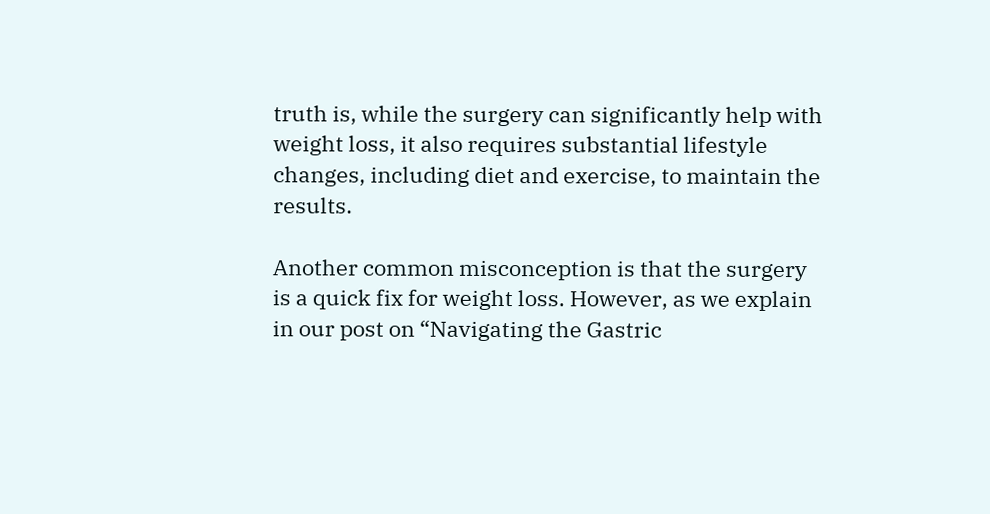truth is, while the surgery can significantly help with weight loss, it also requires substantial lifestyle changes, including diet and exercise, to maintain the results.

Another common misconception is that the surgery is a quick fix for weight loss. However, as we explain in our post on “Navigating the Gastric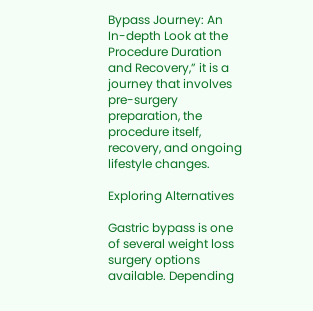Bypass Journey: An In-depth Look at the Procedure Duration and Recovery,” it is a journey that involves pre-surgery preparation, the procedure itself, recovery, and ongoing lifestyle changes.

Exploring Alternatives

Gastric bypass is one of several weight loss surgery options available. Depending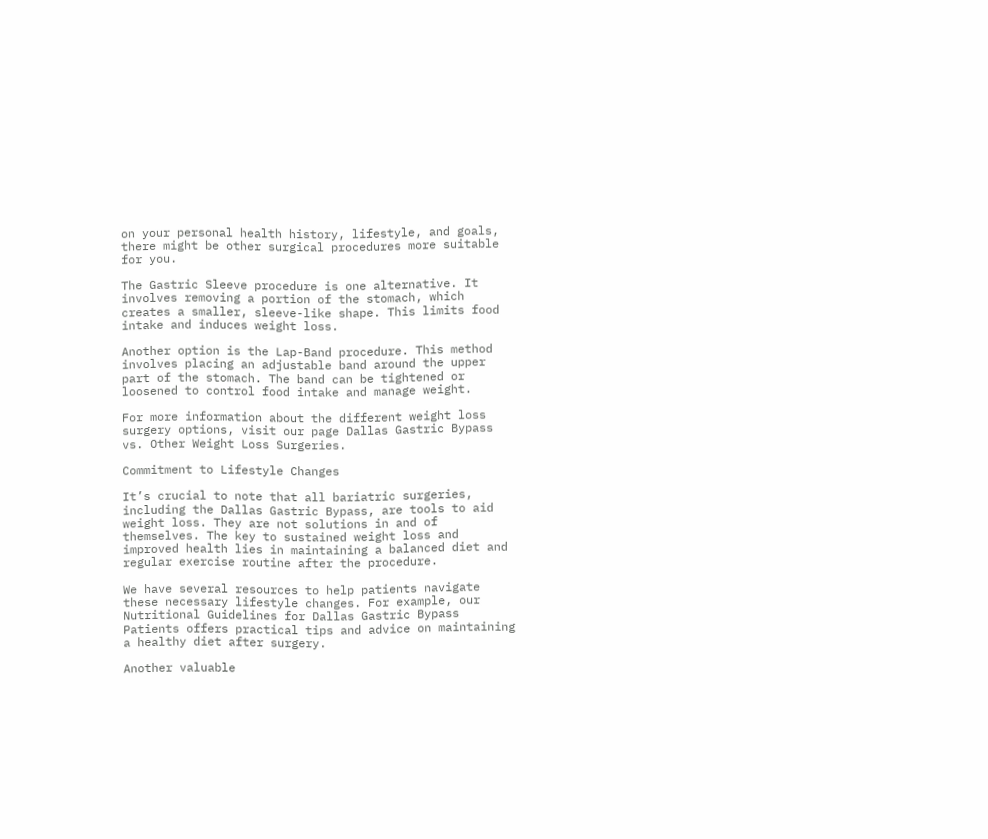on your personal health history, lifestyle, and goals, there might be other surgical procedures more suitable for you.

The Gastric Sleeve procedure is one alternative. It involves removing a portion of the stomach, which creates a smaller, sleeve-like shape. This limits food intake and induces weight loss.

Another option is the Lap-Band procedure. This method involves placing an adjustable band around the upper part of the stomach. The band can be tightened or loosened to control food intake and manage weight.

For more information about the different weight loss surgery options, visit our page Dallas Gastric Bypass vs. Other Weight Loss Surgeries.

Commitment to Lifestyle Changes

It’s crucial to note that all bariatric surgeries, including the Dallas Gastric Bypass, are tools to aid weight loss. They are not solutions in and of themselves. The key to sustained weight loss and improved health lies in maintaining a balanced diet and regular exercise routine after the procedure.

We have several resources to help patients navigate these necessary lifestyle changes. For example, our Nutritional Guidelines for Dallas Gastric Bypass Patients offers practical tips and advice on maintaining a healthy diet after surgery.

Another valuable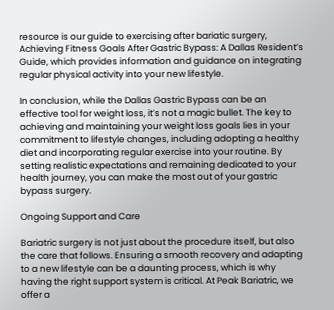resource is our guide to exercising after bariatic surgery, Achieving Fitness Goals After Gastric Bypass: A Dallas Resident’s Guide, which provides information and guidance on integrating regular physical activity into your new lifestyle.

In conclusion, while the Dallas Gastric Bypass can be an effective tool for weight loss, it’s not a magic bullet. The key to achieving and maintaining your weight loss goals lies in your commitment to lifestyle changes, including adopting a healthy diet and incorporating regular exercise into your routine. By setting realistic expectations and remaining dedicated to your health journey, you can make the most out of your gastric bypass surgery.

Ongoing Support and Care

Bariatric surgery is not just about the procedure itself, but also the care that follows. Ensuring a smooth recovery and adapting to a new lifestyle can be a daunting process, which is why having the right support system is critical. At Peak Bariatric, we offer a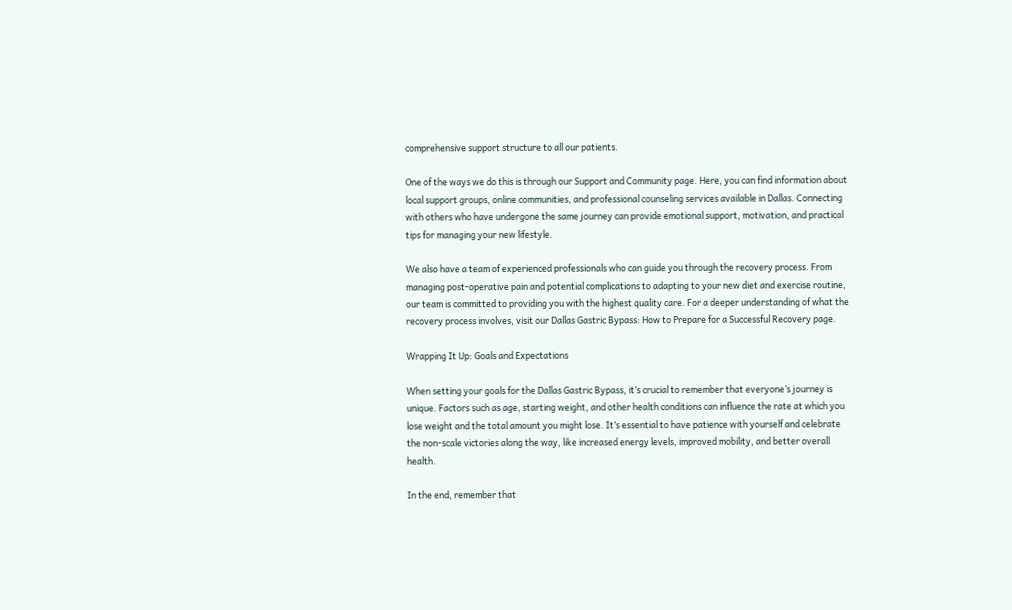comprehensive support structure to all our patients.

One of the ways we do this is through our Support and Community page. Here, you can find information about local support groups, online communities, and professional counseling services available in Dallas. Connecting with others who have undergone the same journey can provide emotional support, motivation, and practical tips for managing your new lifestyle.

We also have a team of experienced professionals who can guide you through the recovery process. From managing post-operative pain and potential complications to adapting to your new diet and exercise routine, our team is committed to providing you with the highest quality care. For a deeper understanding of what the recovery process involves, visit our Dallas Gastric Bypass: How to Prepare for a Successful Recovery page.

Wrapping It Up: Goals and Expectations

When setting your goals for the Dallas Gastric Bypass, it’s crucial to remember that everyone’s journey is unique. Factors such as age, starting weight, and other health conditions can influence the rate at which you lose weight and the total amount you might lose. It’s essential to have patience with yourself and celebrate the non-scale victories along the way, like increased energy levels, improved mobility, and better overall health.

In the end, remember that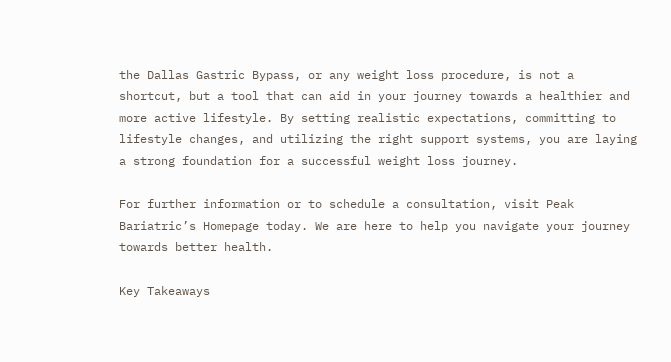the Dallas Gastric Bypass, or any weight loss procedure, is not a shortcut, but a tool that can aid in your journey towards a healthier and more active lifestyle. By setting realistic expectations, committing to lifestyle changes, and utilizing the right support systems, you are laying a strong foundation for a successful weight loss journey.

For further information or to schedule a consultation, visit Peak Bariatric’s Homepage today. We are here to help you navigate your journey towards better health.

Key Takeaways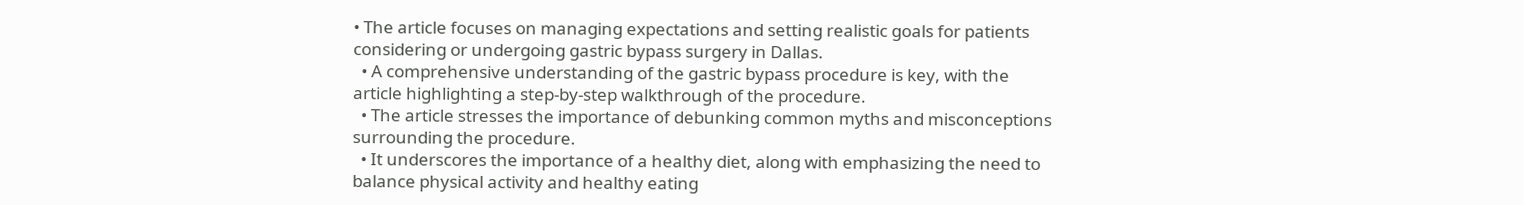• The article focuses on managing expectations and setting realistic goals for patients considering or undergoing gastric bypass surgery in Dallas.
  • A comprehensive understanding of the gastric bypass procedure is key, with the article highlighting a step-by-step walkthrough of the procedure.
  • The article stresses the importance of debunking common myths and misconceptions surrounding the procedure.
  • It underscores the importance of a healthy diet, along with emphasizing the need to balance physical activity and healthy eating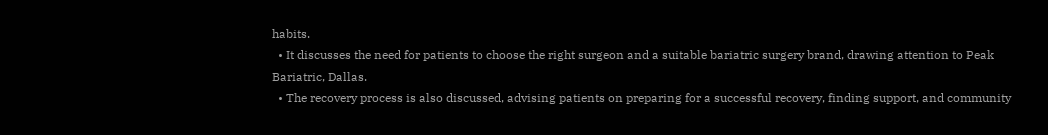habits.
  • It discusses the need for patients to choose the right surgeon and a suitable bariatric surgery brand, drawing attention to Peak Bariatric, Dallas.
  • The recovery process is also discussed, advising patients on preparing for a successful recovery, finding support, and community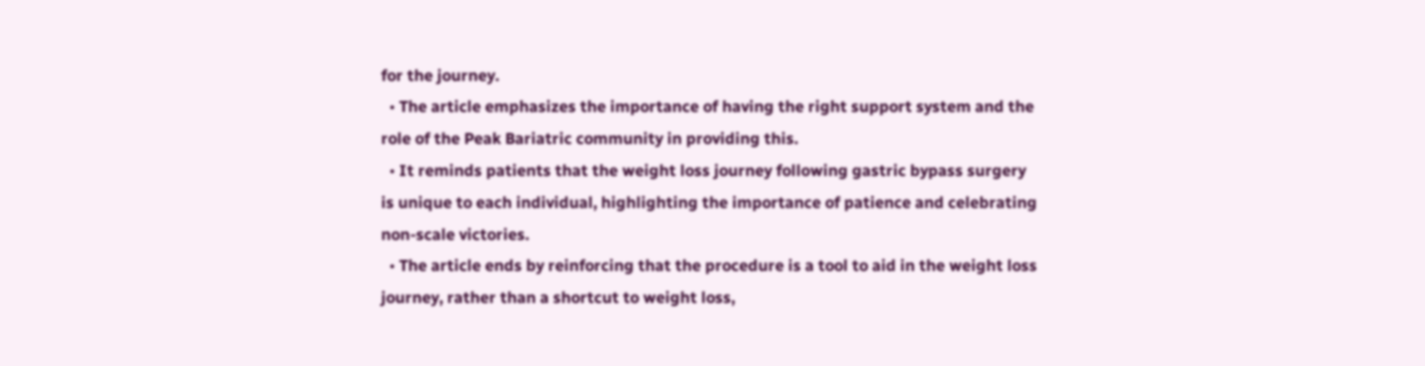for the journey.
  • The article emphasizes the importance of having the right support system and the role of the Peak Bariatric community in providing this.
  • It reminds patients that the weight loss journey following gastric bypass surgery is unique to each individual, highlighting the importance of patience and celebrating non-scale victories.
  • The article ends by reinforcing that the procedure is a tool to aid in the weight loss journey, rather than a shortcut to weight loss,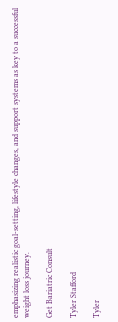emphasizing realistic goal-setting, lifestyle changes, and support systems as key to a successful weight loss journey.

Get Bariatric Consult

Tyler Stafford

Tyler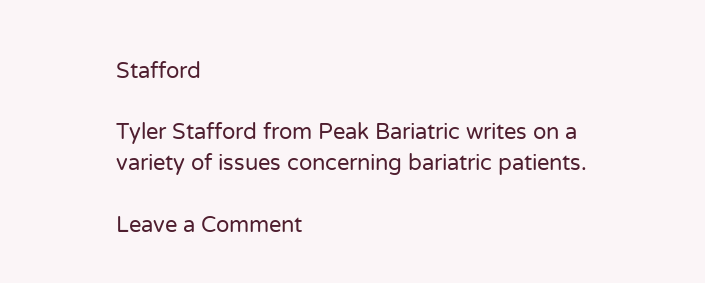Stafford

Tyler Stafford from Peak Bariatric writes on a variety of issues concerning bariatric patients.

Leave a Comment